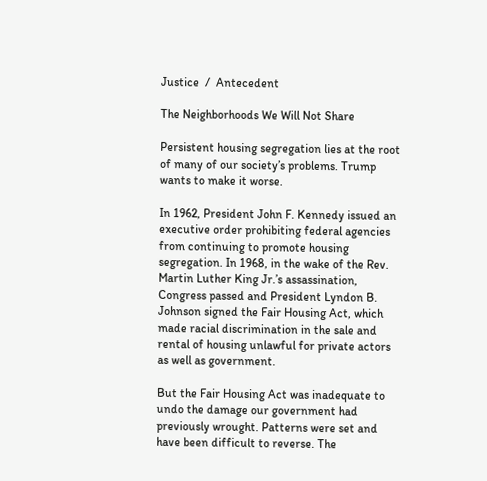Justice  /  Antecedent

The Neighborhoods We Will Not Share

Persistent housing segregation lies at the root of many of our society’s problems. Trump wants to make it worse.

In 1962, President John F. Kennedy issued an executive order prohibiting federal agencies from continuing to promote housing segregation. In 1968, in the wake of the Rev. Martin Luther King Jr.’s assassination, Congress passed and President Lyndon B. Johnson signed the Fair Housing Act, which made racial discrimination in the sale and rental of housing unlawful for private actors as well as government.

But the Fair Housing Act was inadequate to undo the damage our government had previously wrought. Patterns were set and have been difficult to reverse. The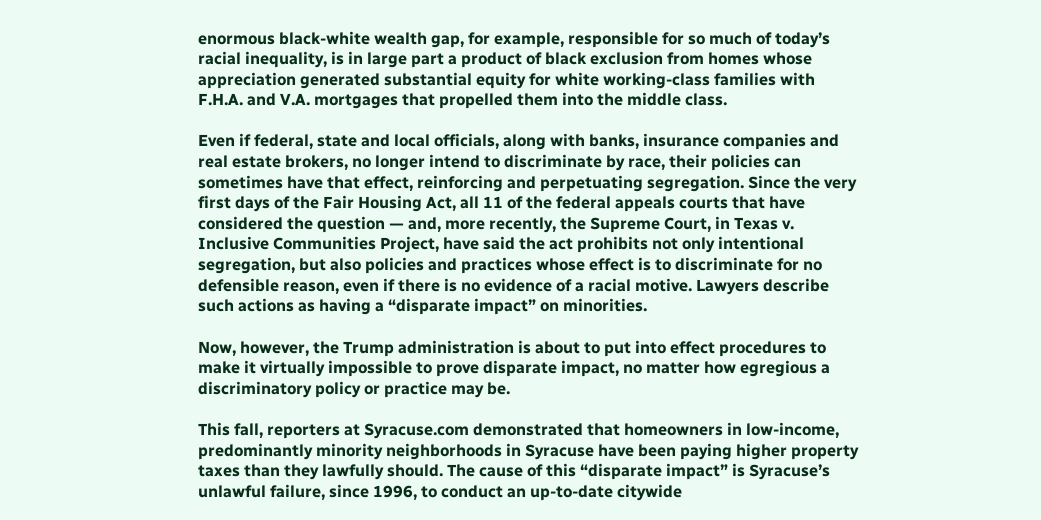enormous black-white wealth gap, for example, responsible for so much of today’s racial inequality, is in large part a product of black exclusion from homes whose appreciation generated substantial equity for white working-class families with F.H.A. and V.A. mortgages that propelled them into the middle class.

Even if federal, state and local officials, along with banks, insurance companies and real estate brokers, no longer intend to discriminate by race, their policies can sometimes have that effect, reinforcing and perpetuating segregation. Since the very first days of the Fair Housing Act, all 11 of the federal appeals courts that have considered the question — and, more recently, the Supreme Court, in Texas v. Inclusive Communities Project, have said the act prohibits not only intentional segregation, but also policies and practices whose effect is to discriminate for no defensible reason, even if there is no evidence of a racial motive. Lawyers describe such actions as having a “disparate impact” on minorities.

Now, however, the Trump administration is about to put into effect procedures to make it virtually impossible to prove disparate impact, no matter how egregious a discriminatory policy or practice may be.

This fall, reporters at Syracuse.com demonstrated that homeowners in low-income, predominantly minority neighborhoods in Syracuse have been paying higher property taxes than they lawfully should. The cause of this “disparate impact” is Syracuse’s unlawful failure, since 1996, to conduct an up-to-date citywide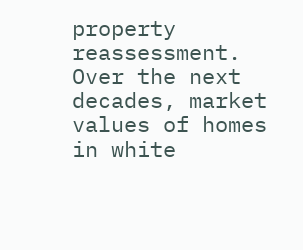property reassessment. Over the next decades, market values of homes in white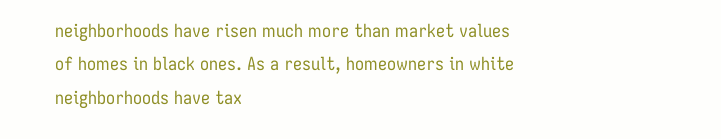neighborhoods have risen much more than market values of homes in black ones. As a result, homeowners in white neighborhoods have tax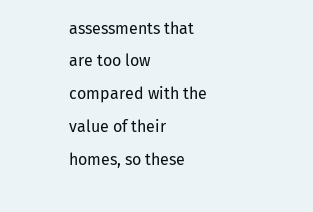assessments that are too low compared with the value of their homes, so these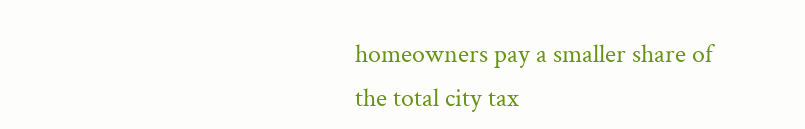homeowners pay a smaller share of the total city tax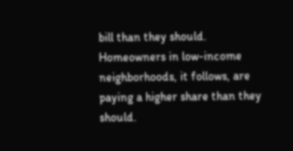bill than they should. Homeowners in low-income neighborhoods, it follows, are paying a higher share than they should.